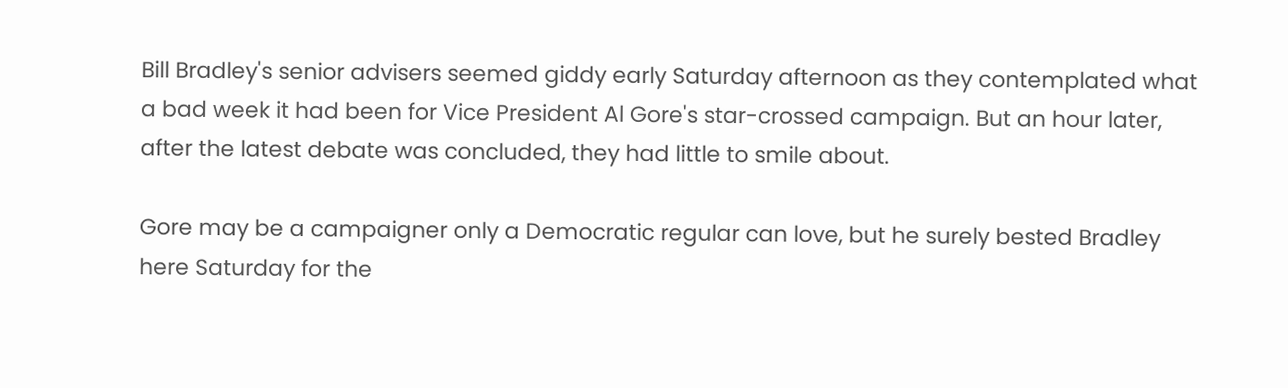Bill Bradley's senior advisers seemed giddy early Saturday afternoon as they contemplated what a bad week it had been for Vice President Al Gore's star-crossed campaign. But an hour later, after the latest debate was concluded, they had little to smile about.

Gore may be a campaigner only a Democratic regular can love, but he surely bested Bradley here Saturday for the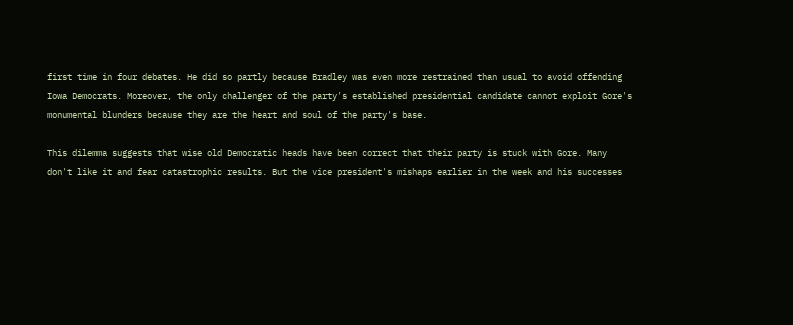first time in four debates. He did so partly because Bradley was even more restrained than usual to avoid offending Iowa Democrats. Moreover, the only challenger of the party's established presidential candidate cannot exploit Gore's monumental blunders because they are the heart and soul of the party's base.

This dilemma suggests that wise old Democratic heads have been correct that their party is stuck with Gore. Many don't like it and fear catastrophic results. But the vice president's mishaps earlier in the week and his successes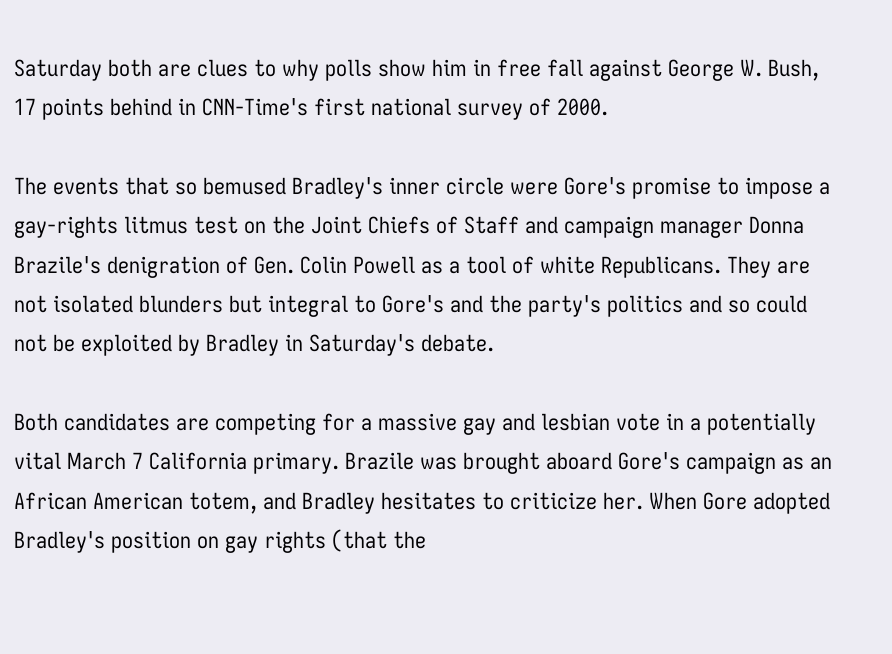Saturday both are clues to why polls show him in free fall against George W. Bush, 17 points behind in CNN-Time's first national survey of 2000.

The events that so bemused Bradley's inner circle were Gore's promise to impose a gay-rights litmus test on the Joint Chiefs of Staff and campaign manager Donna Brazile's denigration of Gen. Colin Powell as a tool of white Republicans. They are not isolated blunders but integral to Gore's and the party's politics and so could not be exploited by Bradley in Saturday's debate.

Both candidates are competing for a massive gay and lesbian vote in a potentially vital March 7 California primary. Brazile was brought aboard Gore's campaign as an African American totem, and Bradley hesitates to criticize her. When Gore adopted Bradley's position on gay rights (that the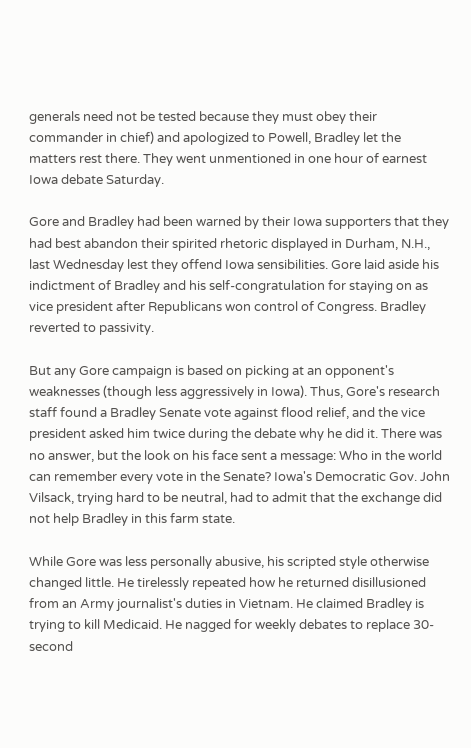generals need not be tested because they must obey their commander in chief) and apologized to Powell, Bradley let the matters rest there. They went unmentioned in one hour of earnest Iowa debate Saturday.

Gore and Bradley had been warned by their Iowa supporters that they had best abandon their spirited rhetoric displayed in Durham, N.H., last Wednesday lest they offend Iowa sensibilities. Gore laid aside his indictment of Bradley and his self-congratulation for staying on as vice president after Republicans won control of Congress. Bradley reverted to passivity.

But any Gore campaign is based on picking at an opponent's weaknesses (though less aggressively in Iowa). Thus, Gore's research staff found a Bradley Senate vote against flood relief, and the vice president asked him twice during the debate why he did it. There was no answer, but the look on his face sent a message: Who in the world can remember every vote in the Senate? Iowa's Democratic Gov. John Vilsack, trying hard to be neutral, had to admit that the exchange did not help Bradley in this farm state.

While Gore was less personally abusive, his scripted style otherwise changed little. He tirelessly repeated how he returned disillusioned from an Army journalist's duties in Vietnam. He claimed Bradley is trying to kill Medicaid. He nagged for weekly debates to replace 30-second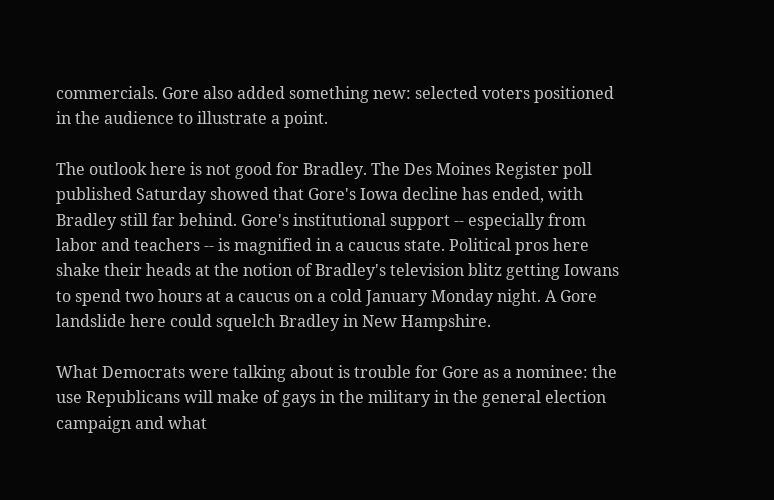commercials. Gore also added something new: selected voters positioned in the audience to illustrate a point.

The outlook here is not good for Bradley. The Des Moines Register poll published Saturday showed that Gore's Iowa decline has ended, with Bradley still far behind. Gore's institutional support -- especially from labor and teachers -- is magnified in a caucus state. Political pros here shake their heads at the notion of Bradley's television blitz getting Iowans to spend two hours at a caucus on a cold January Monday night. A Gore landslide here could squelch Bradley in New Hampshire.

What Democrats were talking about is trouble for Gore as a nominee: the use Republicans will make of gays in the military in the general election campaign and what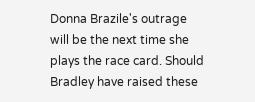Donna Brazile's outrage will be the next time she plays the race card. Should Bradley have raised these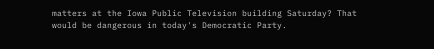matters at the Iowa Public Television building Saturday? That would be dangerous in today's Democratic Party.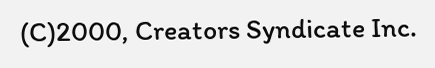(C)2000, Creators Syndicate Inc.